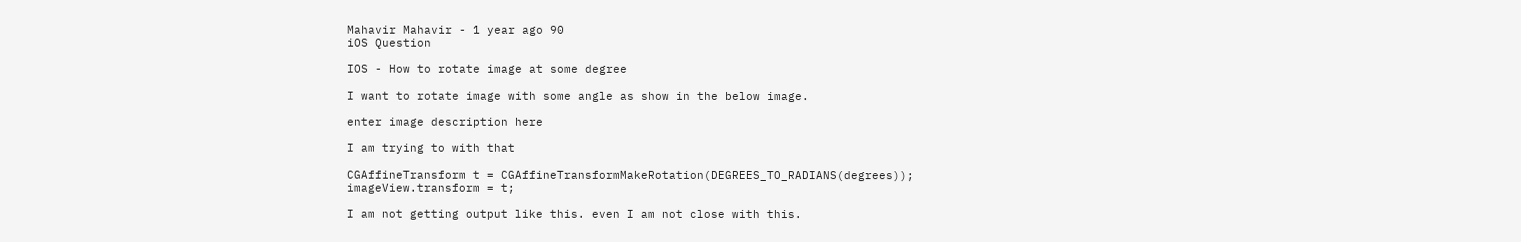Mahavir Mahavir - 1 year ago 90
iOS Question

IOS - How to rotate image at some degree

I want to rotate image with some angle as show in the below image.

enter image description here

I am trying to with that

CGAffineTransform t = CGAffineTransformMakeRotation(DEGREES_TO_RADIANS(degrees));
imageView.transform = t;

I am not getting output like this. even I am not close with this.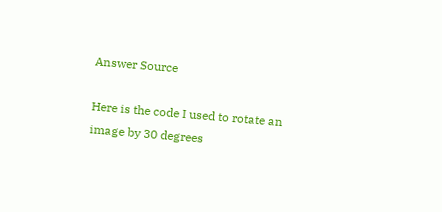Answer Source

Here is the code I used to rotate an image by 30 degrees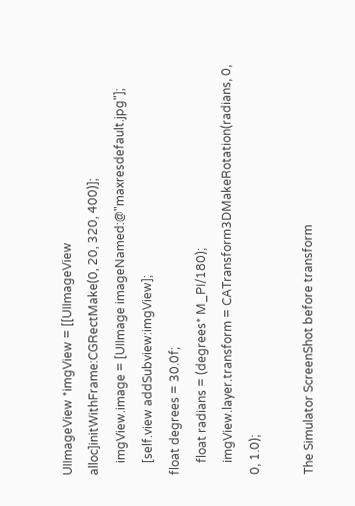UIImageView *imgView = [[UIImageView alloc]initWithFrame:CGRectMake(0, 20, 320, 400)];
    imgView.image = [UIImage imageNamed:@"maxresdefault.jpg"];
    [self.view addSubview:imgView];
float degrees = 30.0f;
    float radians = (degrees* M_PI/180);
    imgView.layer.transform = CATransform3DMakeRotation(radians, 0, 0, 1.0);

The Simulator ScreenShot before transform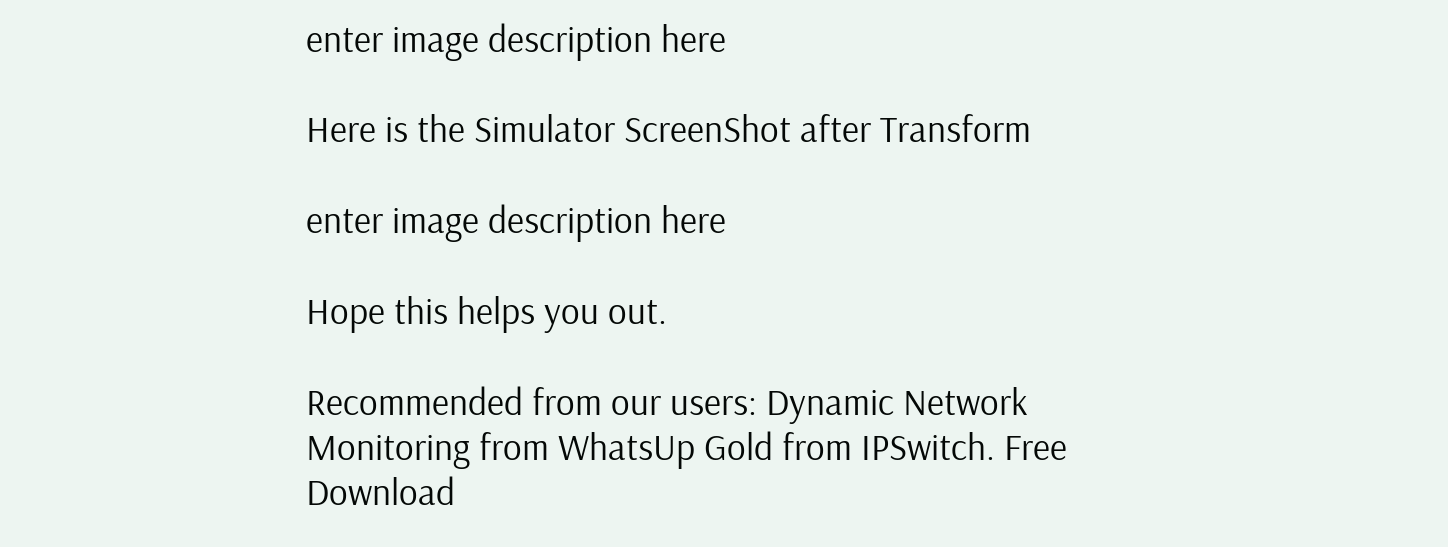enter image description here

Here is the Simulator ScreenShot after Transform

enter image description here

Hope this helps you out.

Recommended from our users: Dynamic Network Monitoring from WhatsUp Gold from IPSwitch. Free Download